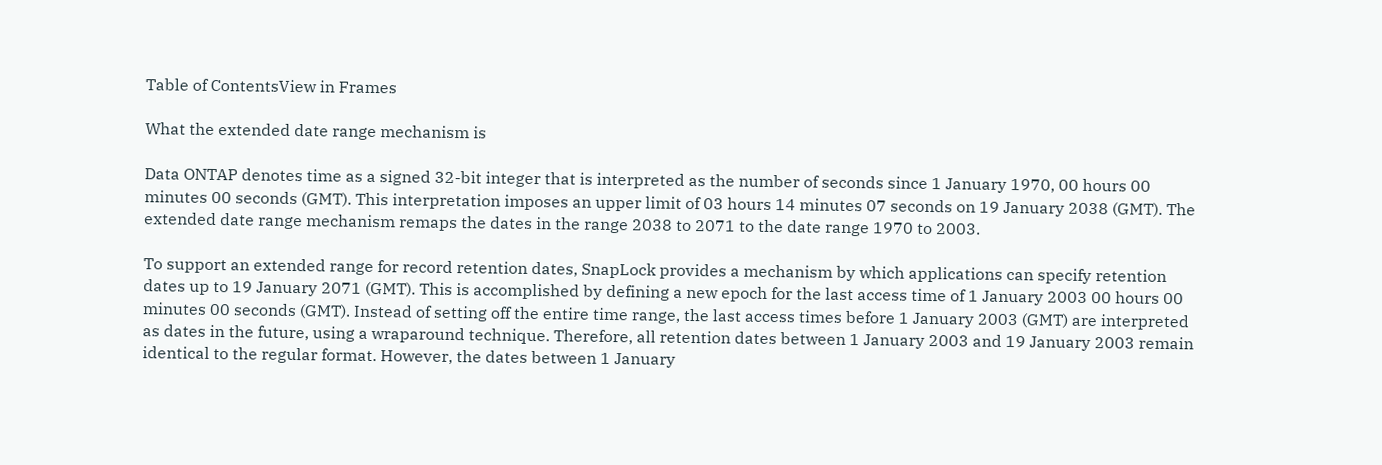Table of ContentsView in Frames

What the extended date range mechanism is

Data ONTAP denotes time as a signed 32-bit integer that is interpreted as the number of seconds since 1 January 1970, 00 hours 00 minutes 00 seconds (GMT). This interpretation imposes an upper limit of 03 hours 14 minutes 07 seconds on 19 January 2038 (GMT). The extended date range mechanism remaps the dates in the range 2038 to 2071 to the date range 1970 to 2003.

To support an extended range for record retention dates, SnapLock provides a mechanism by which applications can specify retention dates up to 19 January 2071 (GMT). This is accomplished by defining a new epoch for the last access time of 1 January 2003 00 hours 00 minutes 00 seconds (GMT). Instead of setting off the entire time range, the last access times before 1 January 2003 (GMT) are interpreted as dates in the future, using a wraparound technique. Therefore, all retention dates between 1 January 2003 and 19 January 2003 remain identical to the regular format. However, the dates between 1 January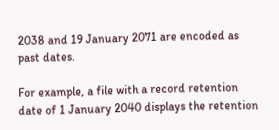2038 and 19 January 2071 are encoded as past dates.

For example, a file with a record retention date of 1 January 2040 displays the retention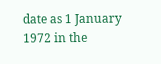date as 1 January 1972 in the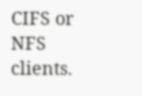CIFS or NFS clients.